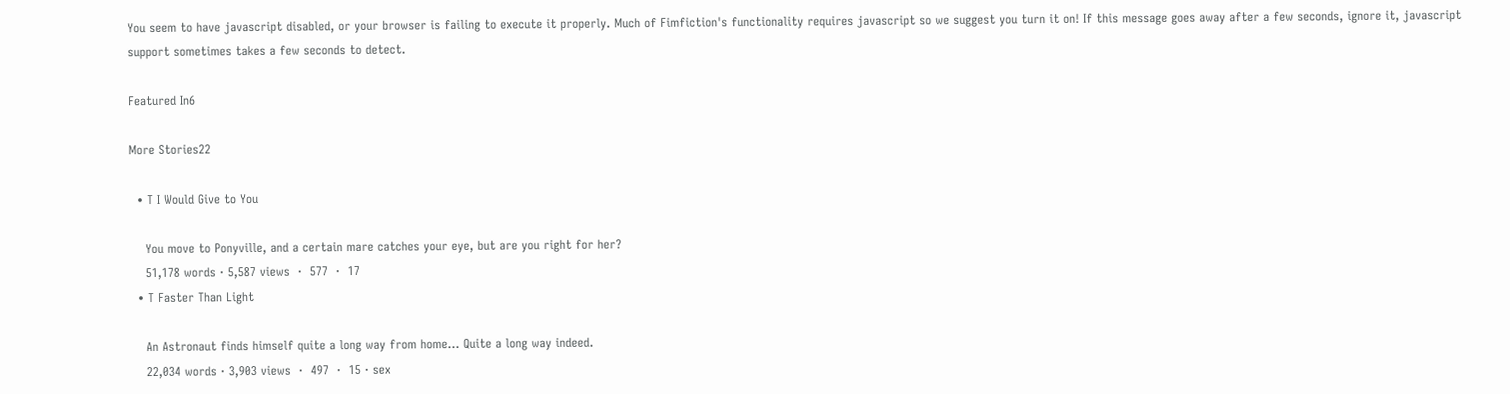You seem to have javascript disabled, or your browser is failing to execute it properly. Much of Fimfiction's functionality requires javascript so we suggest you turn it on! If this message goes away after a few seconds, ignore it, javascript support sometimes takes a few seconds to detect.

Featured In6

More Stories22

  • T I Would Give to You

    You move to Ponyville, and a certain mare catches your eye, but are you right for her?
    51,178 words · 5,587 views  ·  577  ·  17
  • T Faster Than Light

    An Astronaut finds himself quite a long way from home... Quite a long way indeed.
    22,034 words · 3,903 views  ·  497  ·  15 · sex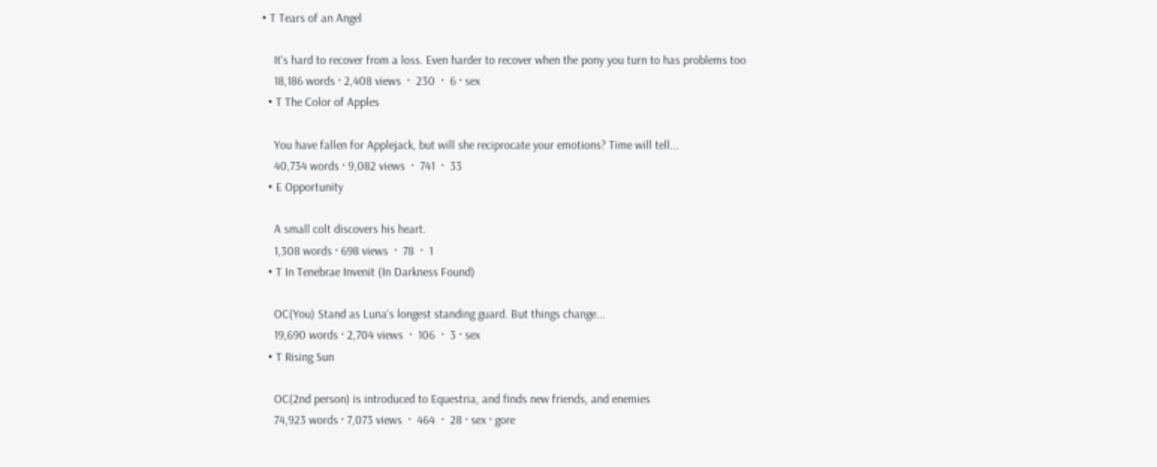• T Tears of an Angel

    It's hard to recover from a loss. Even harder to recover when the pony you turn to has problems too
    18,186 words · 2,408 views  ·  230  ·  6 · sex
  • T The Color of Apples

    You have fallen for Applejack, but will she reciprocate your emotions? Time will tell...
    40,734 words · 9,082 views  ·  741  ·  33
  • E Opportunity

    A small colt discovers his heart.
    1,308 words · 698 views  ·  78  ·  1
  • T In Tenebrae Invenit (In Darkness Found)

    OC(You) Stand as Luna's longest standing guard. But things change...
    19,690 words · 2,704 views  ·  106  ·  3 · sex
  • T Rising Sun

    OC(2nd person) is introduced to Equestria, and finds new friends, and enemies
    74,923 words · 7,073 views  ·  464  ·  28 · sex · gore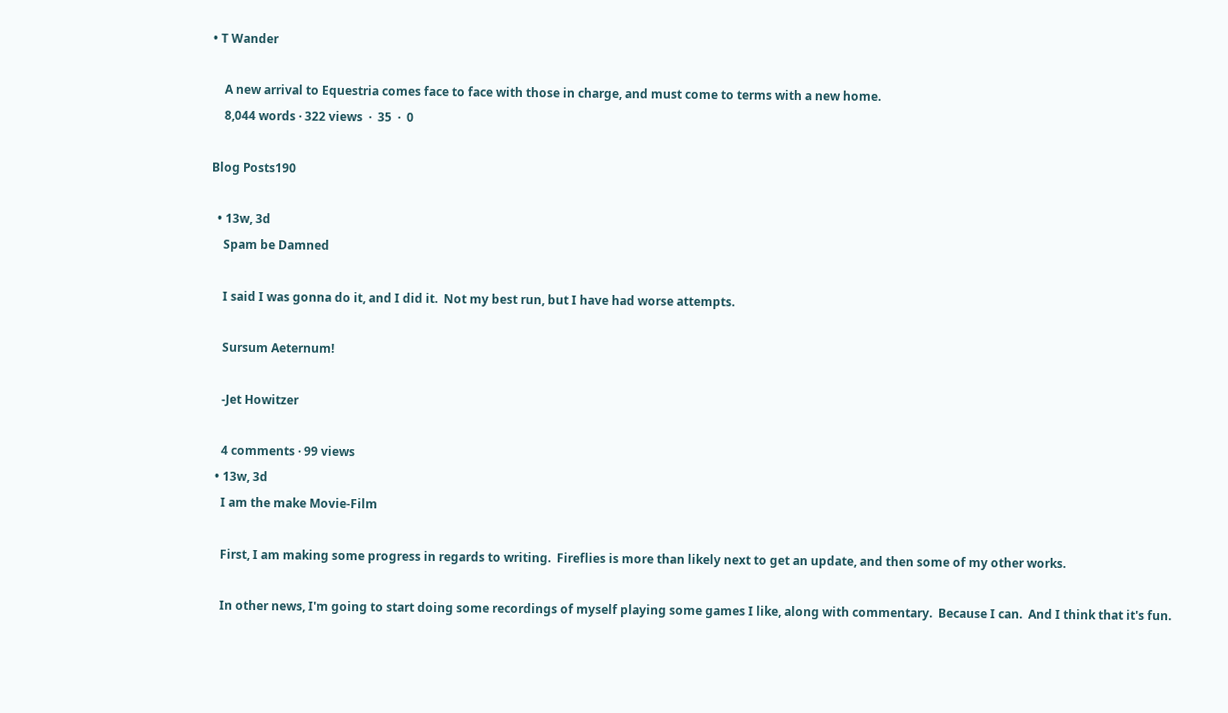• T Wander

    A new arrival to Equestria comes face to face with those in charge, and must come to terms with a new home.
    8,044 words · 322 views  ·  35  ·  0

Blog Posts190

  • 13w, 3d
    Spam be Damned

    I said I was gonna do it, and I did it.  Not my best run, but I have had worse attempts.

    Sursum Aeternum!

    -Jet Howitzer

    4 comments · 99 views
  • 13w, 3d
    I am the make Movie-Film

    First, I am making some progress in regards to writing.  Fireflies is more than likely next to get an update, and then some of my other works.

    In other news, I'm going to start doing some recordings of myself playing some games I like, along with commentary.  Because I can.  And I think that it's fun.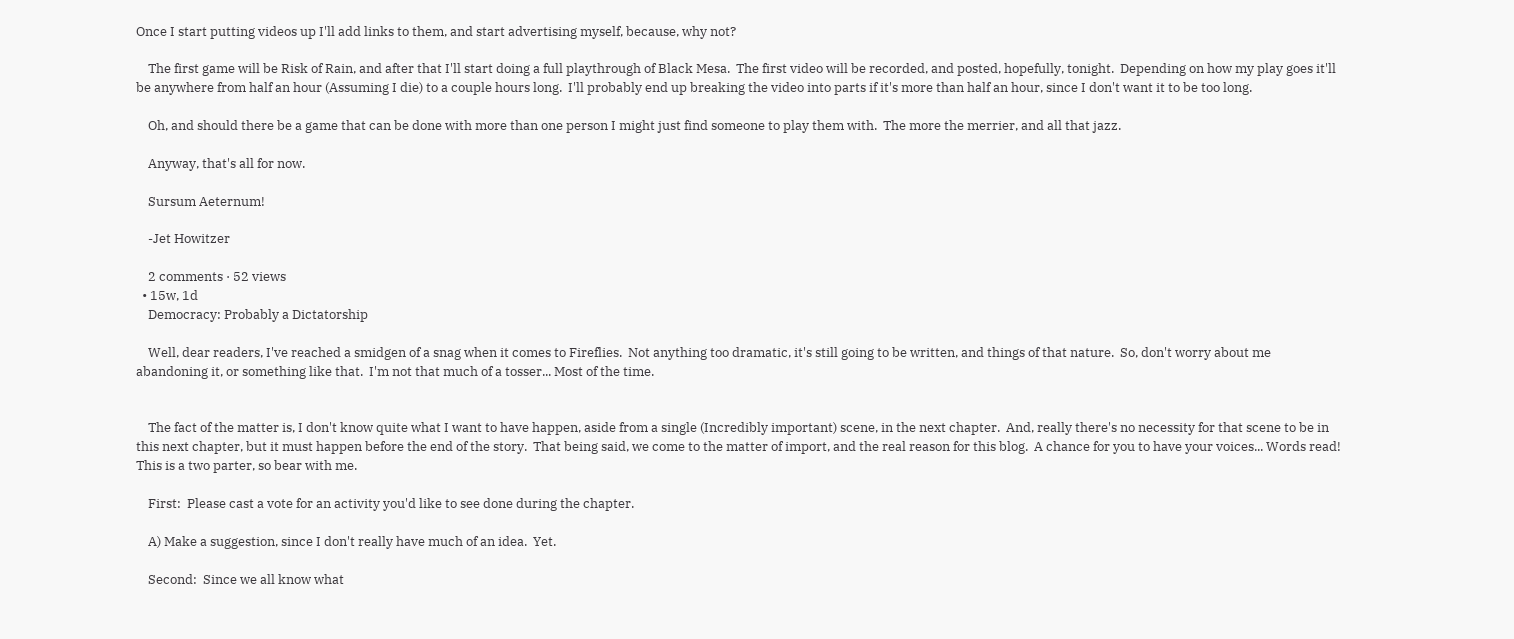Once I start putting videos up I'll add links to them, and start advertising myself, because, why not?

    The first game will be Risk of Rain, and after that I'll start doing a full playthrough of Black Mesa.  The first video will be recorded, and posted, hopefully, tonight.  Depending on how my play goes it'll be anywhere from half an hour (Assuming I die) to a couple hours long.  I'll probably end up breaking the video into parts if it's more than half an hour, since I don't want it to be too long.

    Oh, and should there be a game that can be done with more than one person I might just find someone to play them with.  The more the merrier, and all that jazz.

    Anyway, that's all for now.

    Sursum Aeternum!

    -Jet Howitzer

    2 comments · 52 views
  • 15w, 1d
    Democracy: Probably a Dictatorship

    Well, dear readers, I've reached a smidgen of a snag when it comes to Fireflies.  Not anything too dramatic, it's still going to be written, and things of that nature.  So, don't worry about me abandoning it, or something like that.  I'm not that much of a tosser... Most of the time.


    The fact of the matter is, I don't know quite what I want to have happen, aside from a single (Incredibly important) scene, in the next chapter.  And, really there's no necessity for that scene to be in this next chapter, but it must happen before the end of the story.  That being said, we come to the matter of import, and the real reason for this blog.  A chance for you to have your voices... Words read!  This is a two parter, so bear with me.

    First:  Please cast a vote for an activity you'd like to see done during the chapter.

    A) Make a suggestion, since I don't really have much of an idea.  Yet.

    Second:  Since we all know what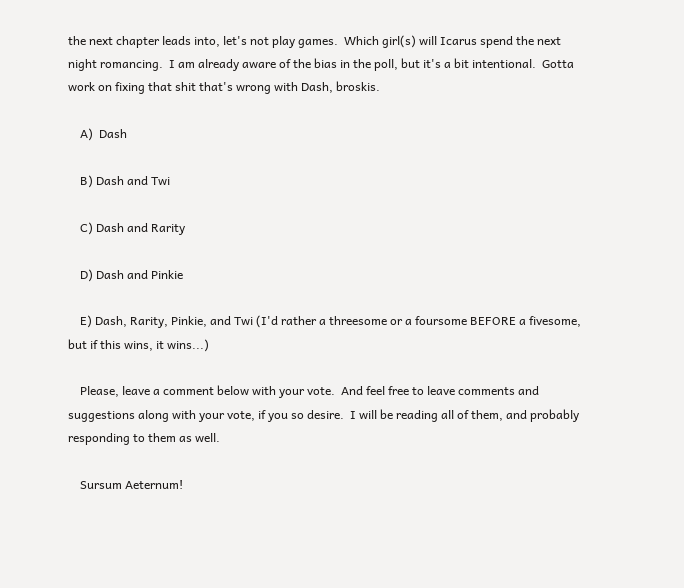the next chapter leads into, let's not play games.  Which girl(s) will Icarus spend the next night romancing.  I am already aware of the bias in the poll, but it's a bit intentional.  Gotta work on fixing that shit that's wrong with Dash, broskis.

    A)  Dash

    B) Dash and Twi

    C) Dash and Rarity

    D) Dash and Pinkie

    E) Dash, Rarity, Pinkie, and Twi (I'd rather a threesome or a foursome BEFORE a fivesome, but if this wins, it wins...)

    Please, leave a comment below with your vote.  And feel free to leave comments and suggestions along with your vote, if you so desire.  I will be reading all of them, and probably responding to them as well.

    Sursum Aeternum!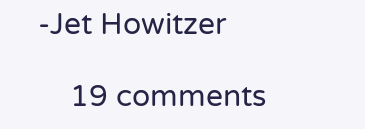-Jet Howitzer

    19 comments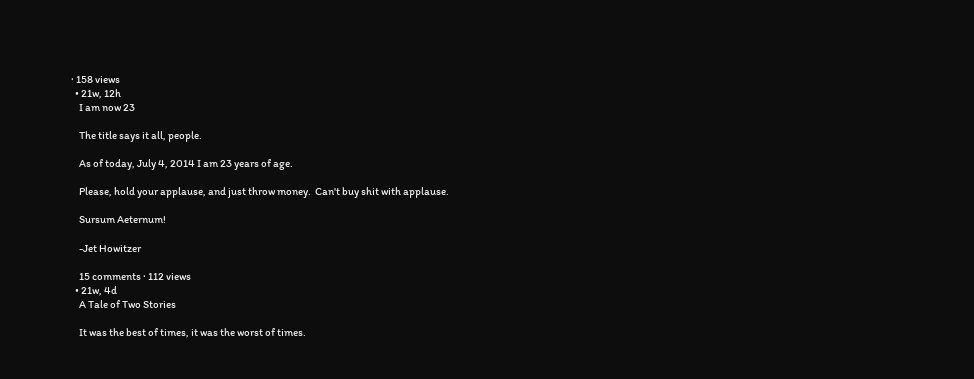· 158 views
  • 21w, 12h
    I am now 23

    The title says it all, people.

    As of today, July 4, 2014 I am 23 years of age.

    Please, hold your applause, and just throw money.  Can't buy shit with applause.

    Sursum Aeternum!

    -Jet Howitzer

    15 comments · 112 views
  • 21w, 4d
    A Tale of Two Stories

    It was the best of times, it was the worst of times.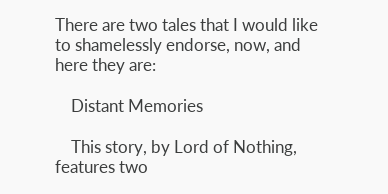There are two tales that I would like to shamelessly endorse, now, and here they are:

    Distant Memories

    This story, by Lord of Nothing, features two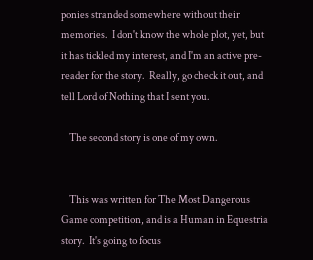ponies stranded somewhere without their memories.  I don't know the whole plot, yet, but it has tickled my interest, and I'm an active pre-reader for the story.  Really, go check it out, and tell Lord of Nothing that I sent you.

    The second story is one of my own.


    This was written for The Most Dangerous Game competition, and is a Human in Equestria story.  It's going to focus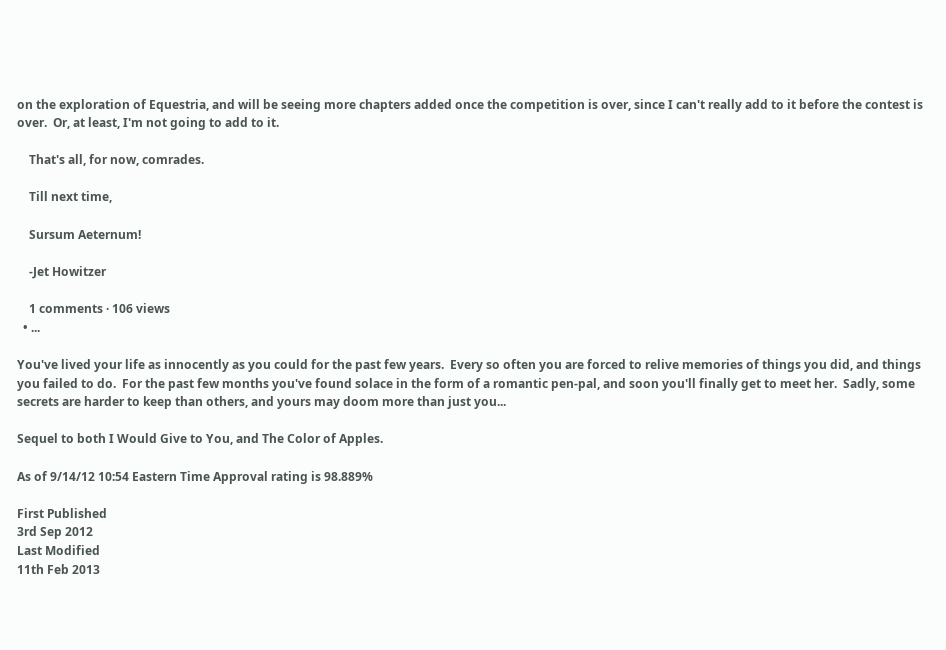on the exploration of Equestria, and will be seeing more chapters added once the competition is over, since I can't really add to it before the contest is over.  Or, at least, I'm not going to add to it.

    That's all, for now, comrades.

    Till next time,

    Sursum Aeternum!

    -Jet Howitzer

    1 comments · 106 views
  • ...

You've lived your life as innocently as you could for the past few years.  Every so often you are forced to relive memories of things you did, and things you failed to do.  For the past few months you've found solace in the form of a romantic pen-pal, and soon you'll finally get to meet her.  Sadly, some secrets are harder to keep than others, and yours may doom more than just you...

Sequel to both I Would Give to You, and The Color of Apples.

As of 9/14/12 10:54 Eastern Time Approval rating is 98.889%

First Published
3rd Sep 2012
Last Modified
11th Feb 2013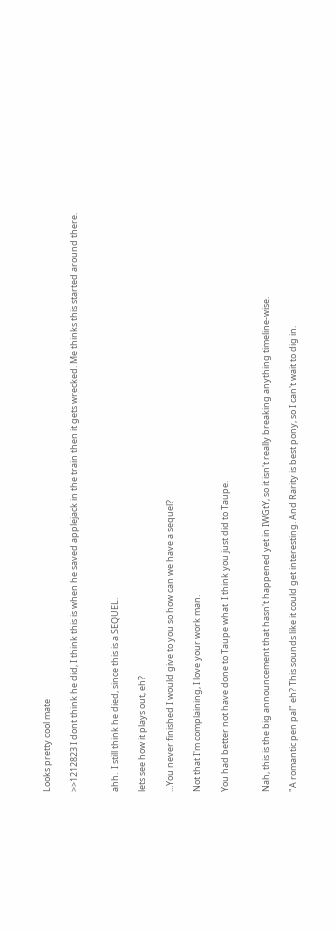Looks pretty cool mate

>>1212823 I dont think he did, I think this is when he saved applejack in the train then it gets wrecked. Me thinks this started around there.


ahh.  I still think he died, since this is a SEQUEL.

lets see how it plays out, eh?

...You never finished I would give to you so how can we have a sequel?

Not that I'm complaining, I love your work man.

You had better not have done to Taupe what  I think you just did to Taupe.


Nah, this is the big announcement that hasn't happened yet in IWGtY, so it isn't really breaking anything timeline-wise.

"A romantic pen pal" eh? This sounds like it could get interesting. And Rarity is best pony, so I can't wait to dig in.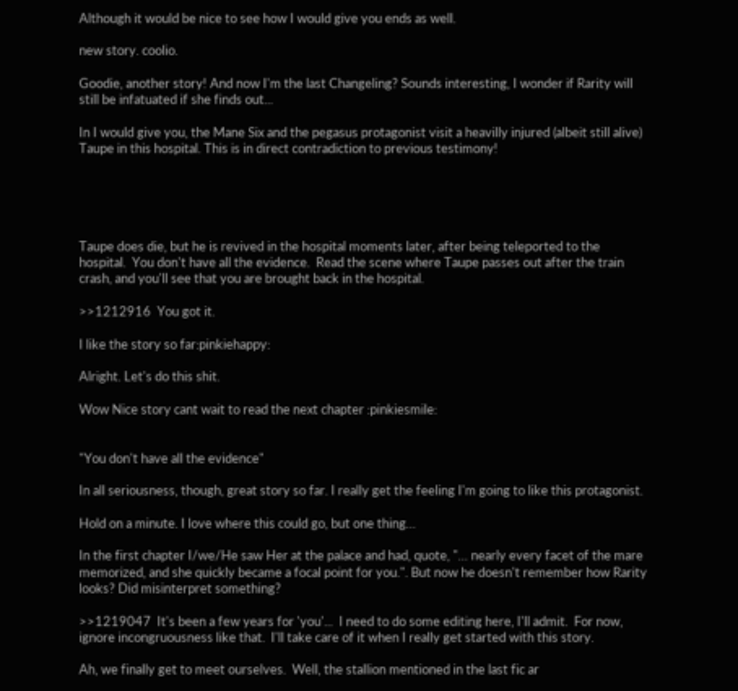Although it would be nice to see how I would give you ends as well.

new story. coolio.

Goodie, another story! And now I'm the last Changeling? Sounds interesting, I wonder if Rarity will still be infatuated if she finds out...

In I would give you, the Mane Six and the pegasus protagonist visit a heavilly injured (albeit still alive) Taupe in this hospital. This is in direct contradiction to previous testimony!





Taupe does die, but he is revived in the hospital moments later, after being teleported to the hospital.  You don't have all the evidence.  Read the scene where Taupe passes out after the train crash, and you'll see that you are brought back in the hospital.

>>1212916  You got it.

I like the story so far:pinkiehappy:

Alright. Let's do this shit.

Wow Nice story cant wait to read the next chapter :pinkiesmile:


"You don't have all the evidence"

In all seriousness, though, great story so far. I really get the feeling I'm going to like this protagonist.

Hold on a minute. I love where this could go, but one thing…

In the first chapter I/we/He saw Her at the palace and had, quote, "… nearly every facet of the mare memorized, and she quickly became a focal point for you.". But now he doesn't remember how Rarity looks? Did misinterpret something?

>>1219047  It's been a few years for 'you'...  I need to do some editing here, I'll admit.  For now, ignore incongruousness like that.  I'll take care of it when I really get started with this story.

Ah, we finally get to meet ourselves.  Well, the stallion mentioned in the last fic ar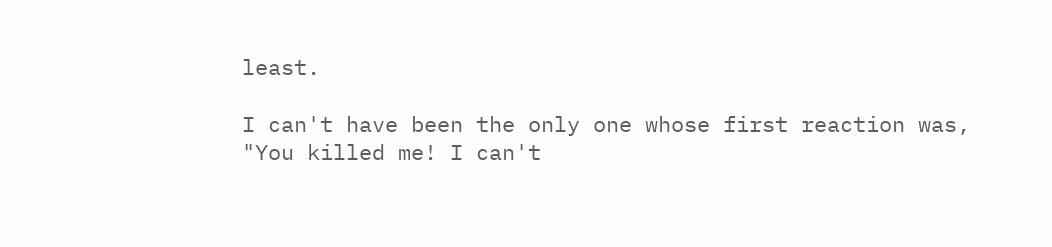least.

I can't have been the only one whose first reaction was, "You killed me! I can't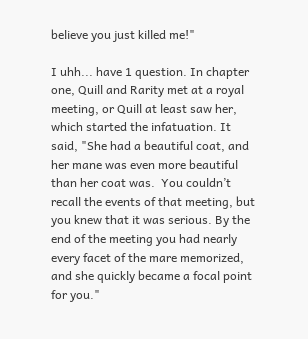believe you just killed me!"

I uhh... have 1 question. In chapter one, Quill and Rarity met at a royal meeting, or Quill at least saw her, which started the infatuation. It said, "She had a beautiful coat, and her mane was even more beautiful than her coat was.  You couldn’t recall the events of that meeting, but you knew that it was serious. By the end of the meeting you had nearly every facet of the mare memorized, and she quickly became a focal point for you."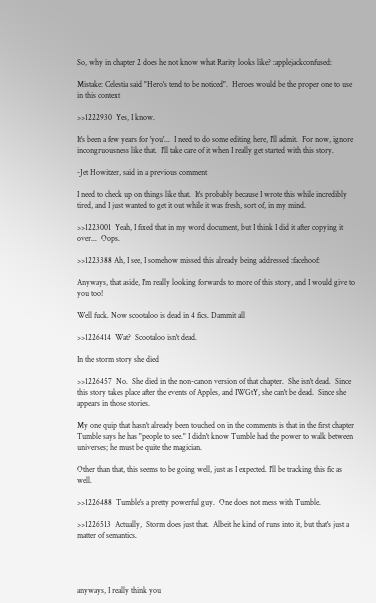So, why in chapter 2 does he not know what Rarity looks like? :applejackconfused:

Mistake: Celestia said "Hero's tend to be noticed".  Heroes would be the proper one to use in this context

>>1222930  Yes, I know.

It's been a few years for 'you'...  I need to do some editing here, I'll admit.  For now, ignore incongruousness like that.  I'll take care of it when I really get started with this story.

-Jet Howitzer, said in a previous comment

I need to check up on things like that.  It's probably because I wrote this while incredibly tired, and I just wanted to get it out while it was fresh, sort of, in my mind.

>>1223001  Yeah, I fixed that in my word document, but I think I did it after copying it over...  Oops.

>>1223388 Ah, I see, I somehow missed this already being addressed :facehoof:

Anyways, that aside, I'm really looking forwards to more of this story, and I would give to you too!

Well fuck. Now scootaloo is dead in 4 fics. Dammit all

>>1226414  Wat?  Scootaloo isn't dead.

In the storm story she died

>>1226457  No.  She died in the non-canon version of that chapter.  She isn't dead.  Since this story takes place after the events of Apples, and IWGtY, she can't be dead.  Since she appears in those stories.

My one quip that hasn't already been touched on in the comments is that in the first chapter Tumble says he has "people to see." I didn't know Tumble had the power to walk between universes; he must be quite the magician.

Other than that, this seems to be going well, just as I expected. I'll be tracking this fic as well.

>>1226488  Tumble's a pretty powerful guy.  One does not mess with Tumble.

>>1226513  Actually,  Storm does just that.  Albeit he kind of runs into it, but that's just a matter of semantics.




anyways, I really think you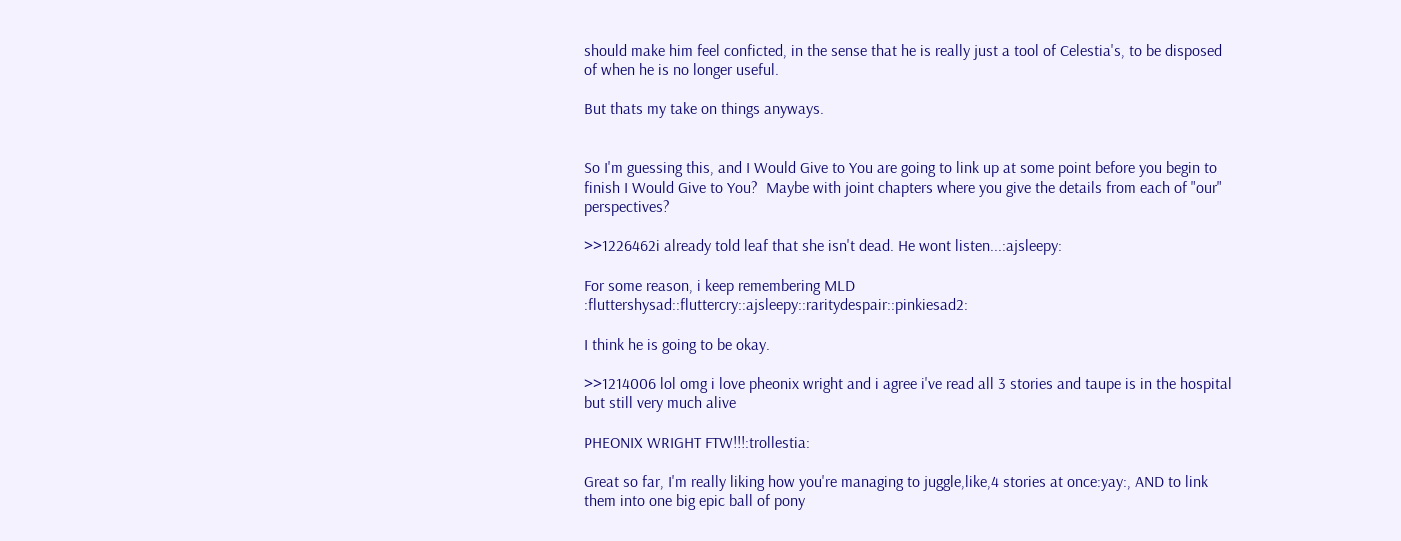should make him feel conficted, in the sense that he is really just a tool of Celestia's, to be disposed of when he is no longer useful.

But thats my take on things anyways.


So I'm guessing this, and I Would Give to You are going to link up at some point before you begin to finish I Would Give to You?  Maybe with joint chapters where you give the details from each of "our" perspectives?

>>1226462i already told leaf that she isn't dead. He wont listen...:ajsleepy:

For some reason, i keep remembering MLD :fluttershysad::fluttercry::ajsleepy::raritydespair::pinkiesad2:

I think he is going to be okay.

>>1214006 lol omg i love pheonix wright and i agree i've read all 3 stories and taupe is in the hospital but still very much alive

PHEONIX WRIGHT FTW!!!:trollestia:

Great so far, I'm really liking how you're managing to juggle,like,4 stories at once:yay:, AND to link them into one big epic ball of pony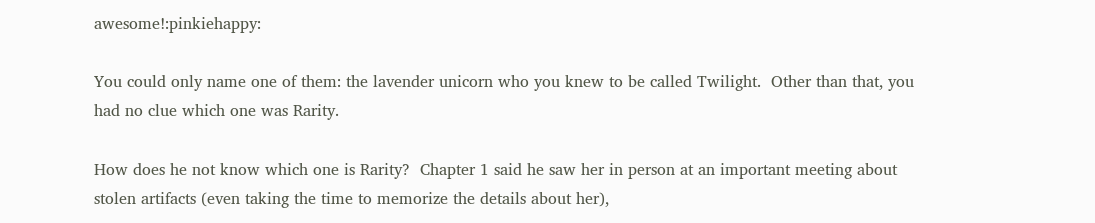awesome!:pinkiehappy:

You could only name one of them: the lavender unicorn who you knew to be called Twilight.  Other than that, you had no clue which one was Rarity.

How does he not know which one is Rarity?  Chapter 1 said he saw her in person at an important meeting about stolen artifacts (even taking the time to memorize the details about her),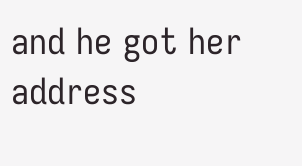and he got her address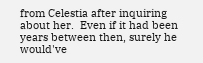from Celestia after inquiring about her.  Even if it had been years between then, surely he would've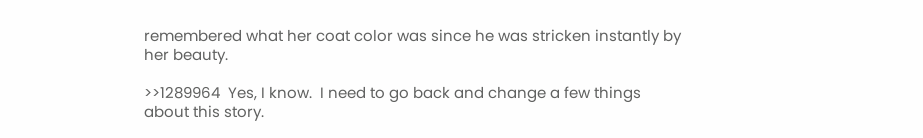remembered what her coat color was since he was stricken instantly by her beauty.

>>1289964  Yes, I know.  I need to go back and change a few things about this story.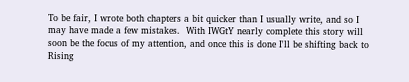To be fair, I wrote both chapters a bit quicker than I usually write, and so I may have made a few mistakes.  With IWGtY nearly complete this story will soon be the focus of my attention, and once this is done I'll be shifting back to Rising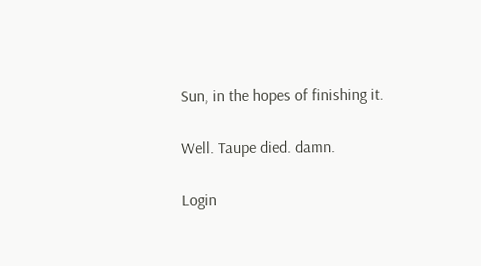Sun, in the hopes of finishing it.

Well. Taupe died. damn.

Login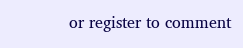or register to comment